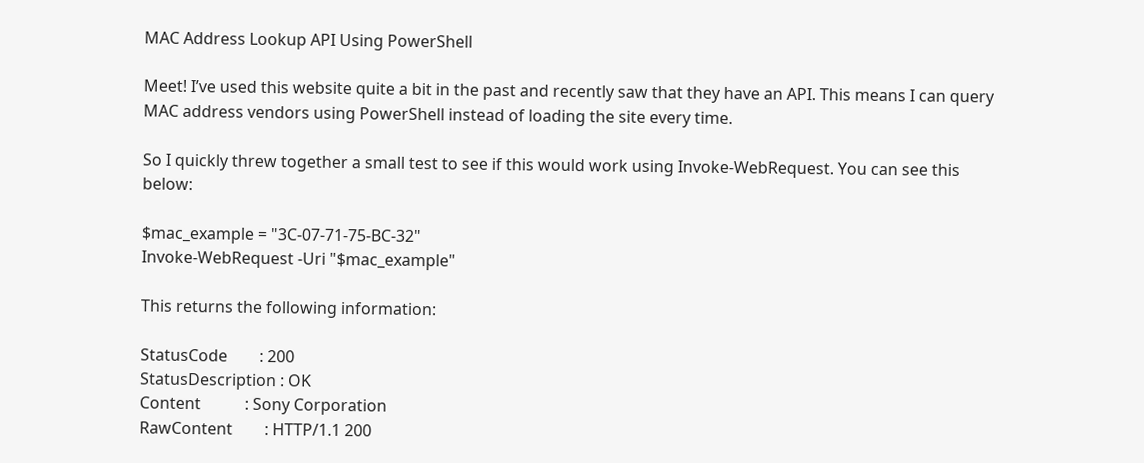MAC Address Lookup API Using PowerShell

Meet! I’ve used this website quite a bit in the past and recently saw that they have an API. This means I can query MAC address vendors using PowerShell instead of loading the site every time.

So I quickly threw together a small test to see if this would work using Invoke-WebRequest. You can see this below:

$mac_example = "3C-07-71-75-BC-32"
Invoke-WebRequest -Uri "$mac_example"

This returns the following information:

StatusCode        : 200
StatusDescription : OK
Content           : Sony Corporation
RawContent        : HTTP/1.1 200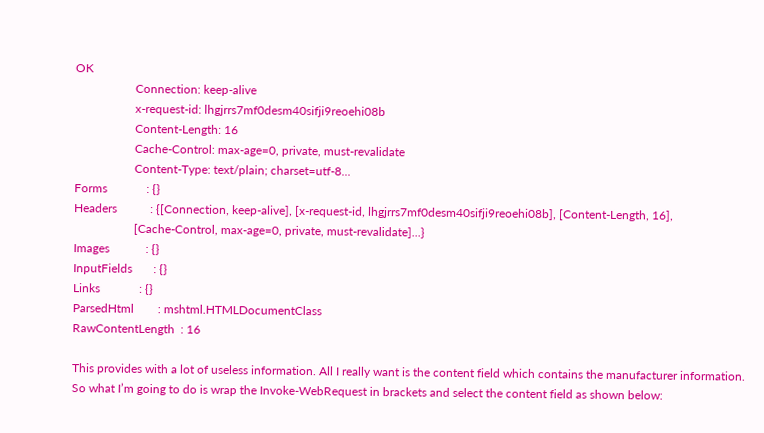OK
                    Connection: keep-alive
                    x-request-id: lhgjrrs7mf0desm40sifji9reoehi08b
                    Content-Length: 16
                    Cache-Control: max-age=0, private, must-revalidate
                    Content-Type: text/plain; charset=utf-8...
Forms             : {}
Headers           : {[Connection, keep-alive], [x-request-id, lhgjrrs7mf0desm40sifji9reoehi08b], [Content-Length, 16],
                    [Cache-Control, max-age=0, private, must-revalidate]...}
Images            : {}
InputFields       : {}
Links             : {}
ParsedHtml        : mshtml.HTMLDocumentClass
RawContentLength  : 16

This provides with a lot of useless information. All I really want is the content field which contains the manufacturer information. So what I’m going to do is wrap the Invoke-WebRequest in brackets and select the content field as shown below: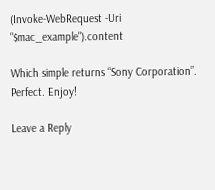(Invoke-WebRequest -Uri "$mac_example").content

Which simple returns “Sony Corporation”. Perfect. Enjoy!

Leave a Reply